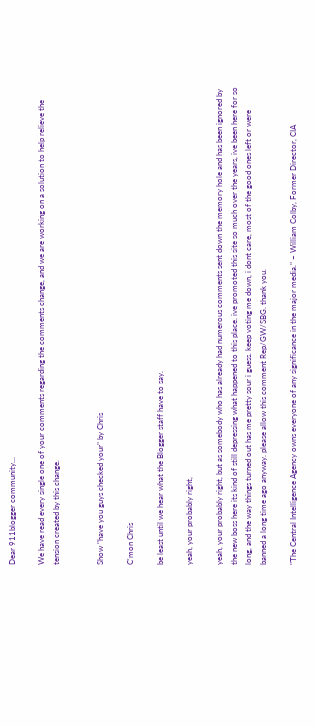Dear 911blogger community...

We have read every single one of your comments regarding the comments change, and we are working on a solution to help relieve the tension created by this change.


Show "have you guys checked your" by Chris

C'mon Chris

be least until we hear what the Blogger staff have to say.

yeah, your probably right,

yeah, your probably right, but as somebody who has already had numerous comments sent down the memory hole and has been ignored by the new boss here its kind of still depressing what happened to this place. ive promoted this site so much over the years, ive been here for so long, and the way things turned out has me pretty sour i guess. keep voting me down, i dont care, most of the good ones left or were banned a long time ago anyway. please allow this comment Rep/GW/SBG. thank you.

"The Central Intelligence Agency owns everyone of any significance in the major media." ~ William Colby, Former Director, CIA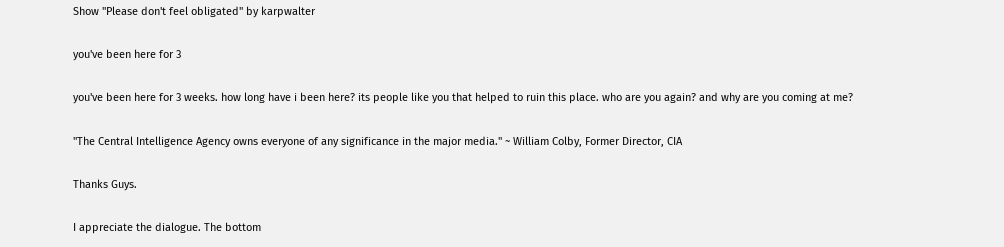Show "Please don't feel obligated" by karpwalter

you've been here for 3

you've been here for 3 weeks. how long have i been here? its people like you that helped to ruin this place. who are you again? and why are you coming at me?

"The Central Intelligence Agency owns everyone of any significance in the major media." ~ William Colby, Former Director, CIA

Thanks Guys.

I appreciate the dialogue. The bottom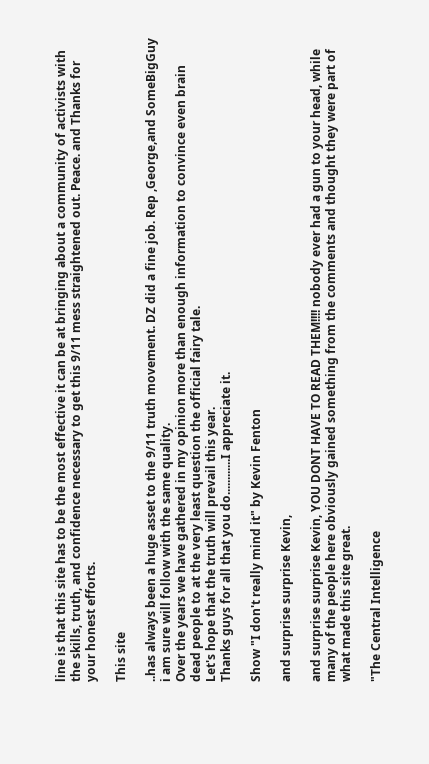line is that this site has to be the most effective it can be at bringing about a community of activists with the skills, truth, and confidence necessary to get this 9/11 mess straightened out. Peace. and Thanks for your honest efforts.

This site

..has always been a huge asset to the 9/11 truth movement. DZ did a fine job. Rep ,George,and SomeBigGuy i am sure will follow with the same quality.
Over the years we have gathered in my opinion more than enough information to convince even brain dead people to at the very least question the official fairy tale.
Let's hope that the truth will prevail this year.
Thanks guys for all that you do............I appreciate it.

Show "I don't really mind it" by Kevin Fenton

and surprise surprise Kevin,

and surprise surprise Kevin, YOU DONT HAVE TO READ THEM!!!! nobody ever had a gun to your head, while many of the people here obviously gained something from the comments and thought they were part of what made this site great.

"The Central Intelligence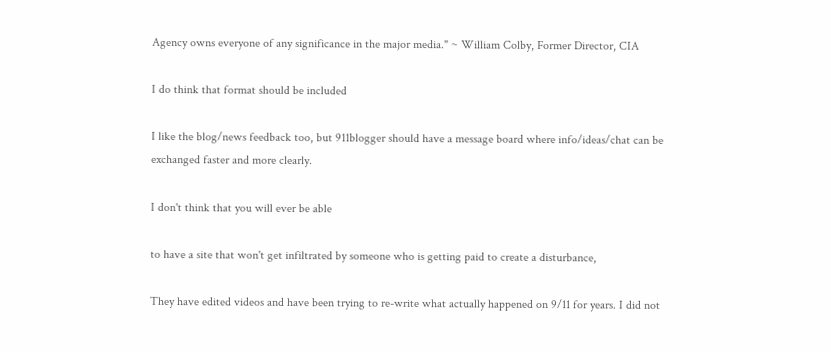Agency owns everyone of any significance in the major media." ~ William Colby, Former Director, CIA

I do think that format should be included

I like the blog/news feedback too, but 911blogger should have a message board where info/ideas/chat can be exchanged faster and more clearly.

I don't think that you will ever be able

to have a site that won't get infiltrated by someone who is getting paid to create a disturbance,

They have edited videos and have been trying to re-write what actually happened on 9/11 for years. I did not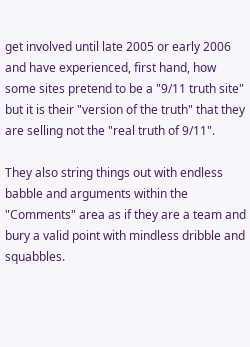get involved until late 2005 or early 2006 and have experienced, first hand, how some sites pretend to be a "9/11 truth site" but it is their "version of the truth" that they are selling not the "real truth of 9/11".

They also string things out with endless babble and arguments within the "Comments" area as if they are a team and bury a valid point with mindless dribble and squabbles.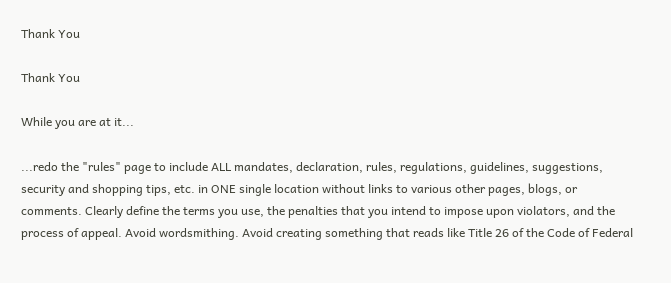Thank You

Thank You

While you are at it...

...redo the "rules" page to include ALL mandates, declaration, rules, regulations, guidelines, suggestions, security and shopping tips, etc. in ONE single location without links to various other pages, blogs, or comments. Clearly define the terms you use, the penalties that you intend to impose upon violators, and the process of appeal. Avoid wordsmithing. Avoid creating something that reads like Title 26 of the Code of Federal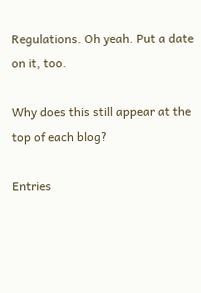Regulations. Oh yeah. Put a date on it, too.

Why does this still appear at the top of each blog?

Entries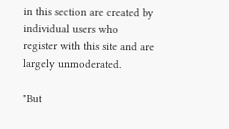in this section are created by individual users who register with this site and are largely unmoderated.

"But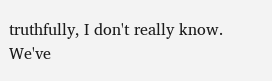truthfully, I don't really know. We've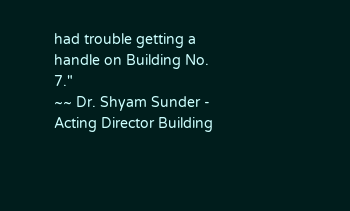had trouble getting a handle on Building No. 7."
~~ Dr. Shyam Sunder - Acting Director Building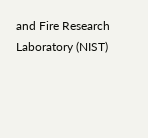and Fire Research Laboratory (NIST)